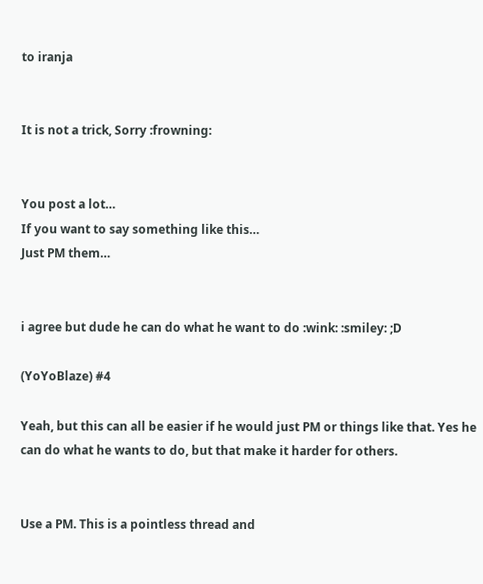to iranja


It is not a trick, Sorry :frowning:


You post a lot…
If you want to say something like this…
Just PM them…


i agree but dude he can do what he want to do :wink: :smiley: ;D

(YoYoBlaze) #4

Yeah, but this can all be easier if he would just PM or things like that. Yes he can do what he wants to do, but that make it harder for others.


Use a PM. This is a pointless thread and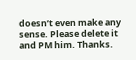doesn’t even make any sense. Please delete it and PM him. Thanks.